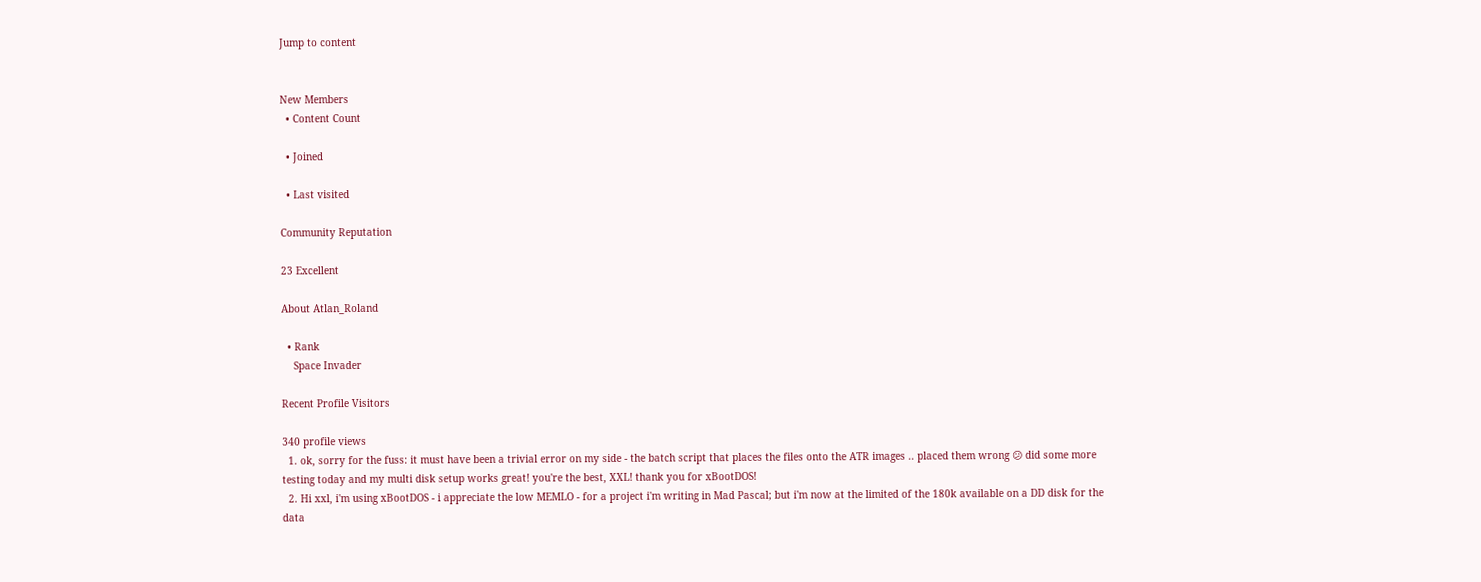Jump to content


New Members
  • Content Count

  • Joined

  • Last visited

Community Reputation

23 Excellent

About Atlan_Roland

  • Rank
    Space Invader

Recent Profile Visitors

340 profile views
  1. ok, sorry for the fuss: it must have been a trivial error on my side - the batch script that places the files onto the ATR images .. placed them wrong 😕 did some more testing today and my multi disk setup works great! you're the best, XXL! thank you for xBootDOS!
  2. Hi xxl, i'm using xBootDOS - i appreciate the low MEMLO - for a project i'm writing in Mad Pascal; but i'm now at the limited of the 180k available on a DD disk for the data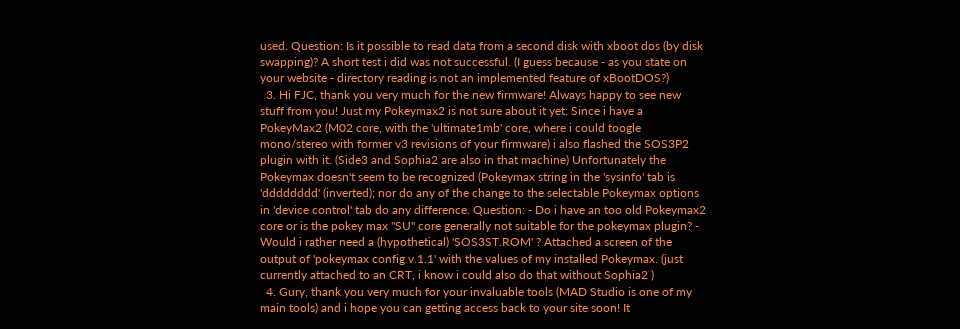used. Question: Is it possible to read data from a second disk with xboot dos (by disk swapping)? A short test i did was not successful. (I guess because - as you state on your website - directory reading is not an implemented feature of xBootDOS?)
  3. Hi FJC, thank you very much for the new firmware! Always happy to see new stuff from you! Just my Pokeymax2 is not sure about it yet: Since i have a PokeyMax2 (M02 core, with the 'ultimate1mb' core, where i could toogle mono/stereo with former v3 revisions of your firmware) i also flashed the SOS3P2 plugin with it. (Side3 and Sophia2 are also in that machine) Unfortunately the Pokeymax doesn't seem to be recognized (Pokeymax string in the 'sysinfo' tab is 'dddddddd' (inverted); nor do any of the change to the selectable Pokeymax options in 'device control' tab do any difference. Question: - Do i have an too old Pokeymax2 core or is the pokey max "SU" core generally not suitable for the pokeymax plugin? - Would i rather need a (hypothetical) 'SOS3ST.ROM' ? Attached a screen of the output of 'pokeymax config v.1.1' with the values of my installed Pokeymax. (just currently attached to an CRT, i know i could also do that without Sophia2 )
  4. Gury, thank you very much for your invaluable tools (MAD Studio is one of my main tools) and i hope you can getting access back to your site soon! It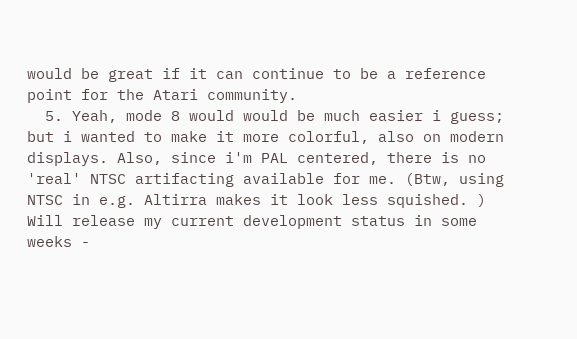would be great if it can continue to be a reference point for the Atari community.
  5. Yeah, mode 8 would would be much easier i guess; but i wanted to make it more colorful, also on modern displays. Also, since i'm PAL centered, there is no 'real' NTSC artifacting available for me. (Btw, using NTSC in e.g. Altirra makes it look less squished. ) Will release my current development status in some weeks -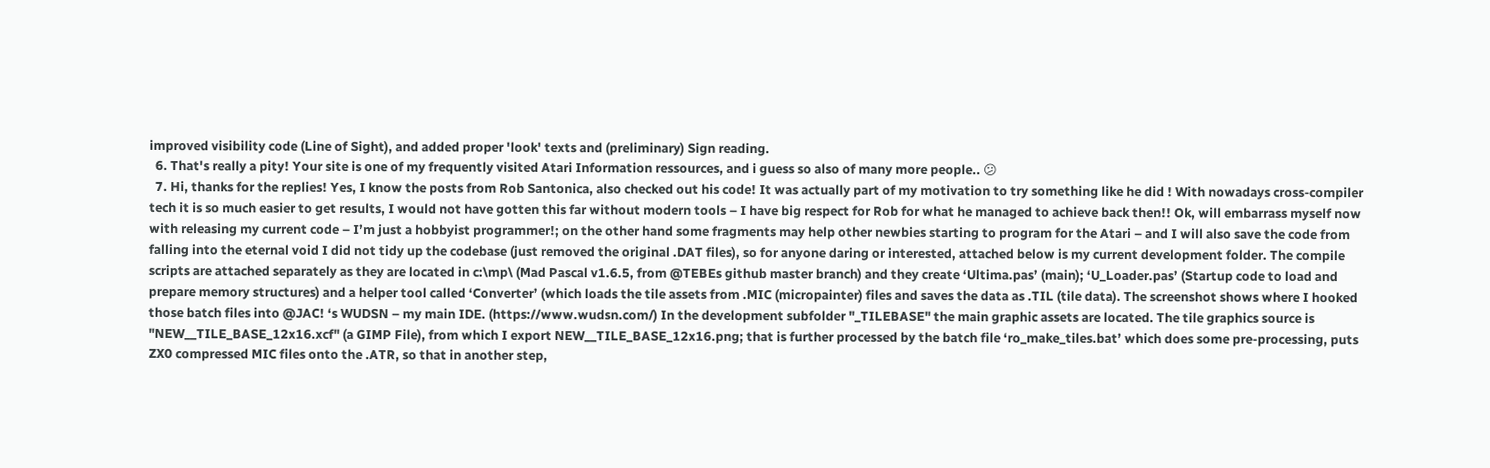improved visibility code (Line of Sight), and added proper 'look' texts and (preliminary) Sign reading.
  6. That's really a pity! Your site is one of my frequently visited Atari Information ressources, and i guess so also of many more people.. 😕
  7. Hi, thanks for the replies! Yes, I know the posts from Rob Santonica, also checked out his code! It was actually part of my motivation to try something like he did ! With nowadays cross-compiler tech it is so much easier to get results, I would not have gotten this far without modern tools – I have big respect for Rob for what he managed to achieve back then!! Ok, will embarrass myself now with releasing my current code – I’m just a hobbyist programmer!; on the other hand some fragments may help other newbies starting to program for the Atari – and I will also save the code from falling into the eternal void I did not tidy up the codebase (just removed the original .DAT files), so for anyone daring or interested, attached below is my current development folder. The compile scripts are attached separately as they are located in c:\mp\ (Mad Pascal v1.6.5, from @TEBEs github master branch) and they create ‘Ultima.pas’ (main); ‘U_Loader.pas’ (Startup code to load and prepare memory structures) and a helper tool called ‘Converter’ (which loads the tile assets from .MIC (micropainter) files and saves the data as .TIL (tile data). The screenshot shows where I hooked those batch files into @JAC! ‘s WUDSN – my main IDE. (https://www.wudsn.com/) In the development subfolder "_TILEBASE" the main graphic assets are located. The tile graphics source is "NEW__TILE_BASE_12x16.xcf" (a GIMP File), from which I export NEW__TILE_BASE_12x16.png; that is further processed by the batch file ‘ro_make_tiles.bat’ which does some pre-processing, puts ZX0 compressed MIC files onto the .ATR, so that in another step,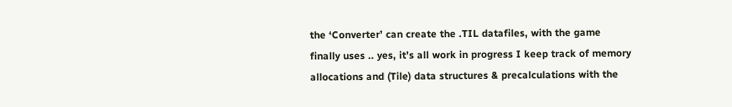the ‘Converter’ can create the .TIL datafiles, with the game finally uses .. yes, it’s all work in progress I keep track of memory allocations and (Tile) data structures & precalculations with the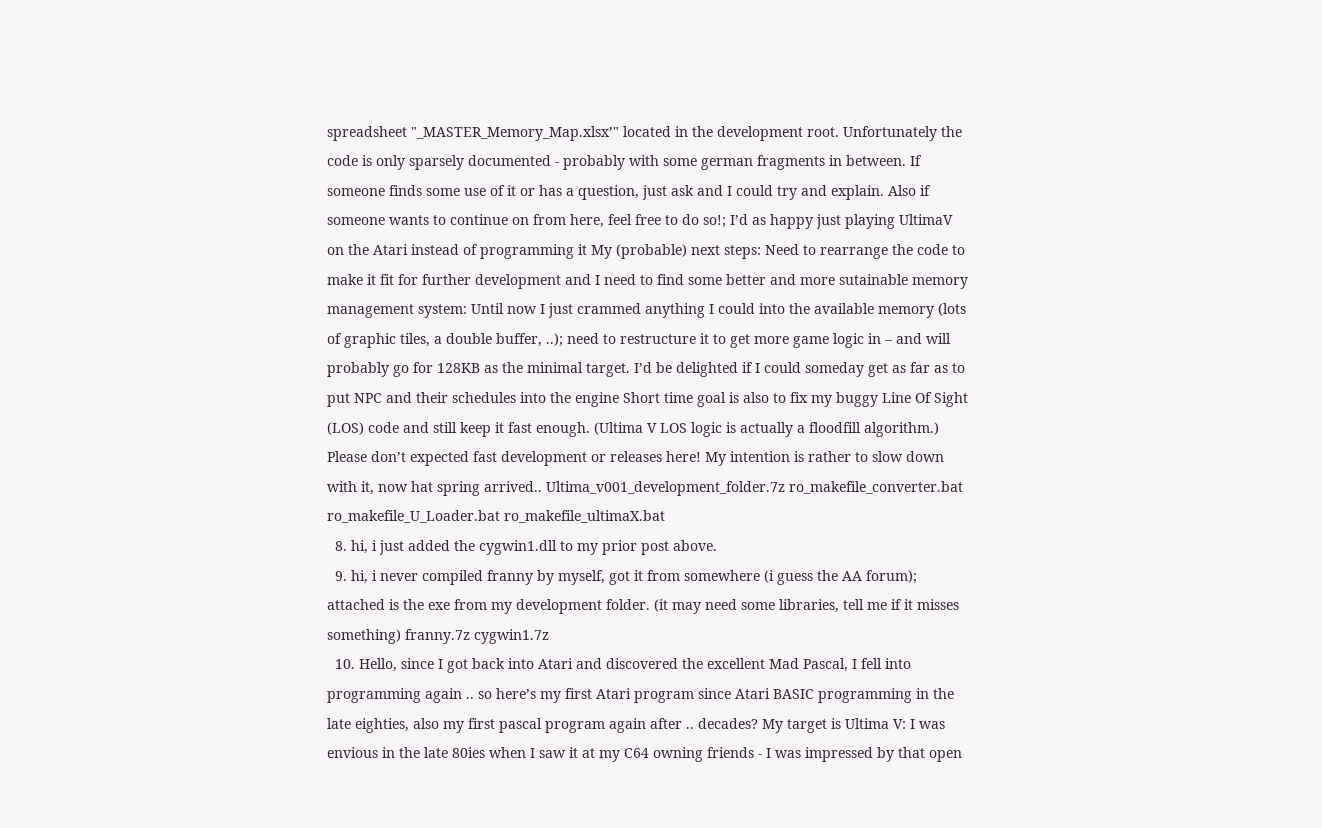spreadsheet "_MASTER_Memory_Map.xlsx’" located in the development root. Unfortunately the code is only sparsely documented - probably with some german fragments in between. If someone finds some use of it or has a question, just ask and I could try and explain. Also if someone wants to continue on from here, feel free to do so!; I’d as happy just playing UltimaV on the Atari instead of programming it My (probable) next steps: Need to rearrange the code to make it fit for further development and I need to find some better and more sutainable memory management system: Until now I just crammed anything I could into the available memory (lots of graphic tiles, a double buffer, ..); need to restructure it to get more game logic in – and will probably go for 128KB as the minimal target. I’d be delighted if I could someday get as far as to put NPC and their schedules into the engine Short time goal is also to fix my buggy Line Of Sight (LOS) code and still keep it fast enough. (Ultima V LOS logic is actually a floodfill algorithm.) Please don’t expected fast development or releases here! My intention is rather to slow down with it, now hat spring arrived.. Ultima_v001_development_folder.7z ro_makefile_converter.bat ro_makefile_U_Loader.bat ro_makefile_ultimaX.bat
  8. hi, i just added the cygwin1.dll to my prior post above.
  9. hi, i never compiled franny by myself, got it from somewhere (i guess the AA forum); attached is the exe from my development folder. (it may need some libraries, tell me if it misses something) franny.7z cygwin1.7z
  10. Hello, since I got back into Atari and discovered the excellent Mad Pascal, I fell into programming again .. so here’s my first Atari program since Atari BASIC programming in the late eighties, also my first pascal program again after .. decades? My target is Ultima V: I was envious in the late 80ies when I saw it at my C64 owning friends - I was impressed by that open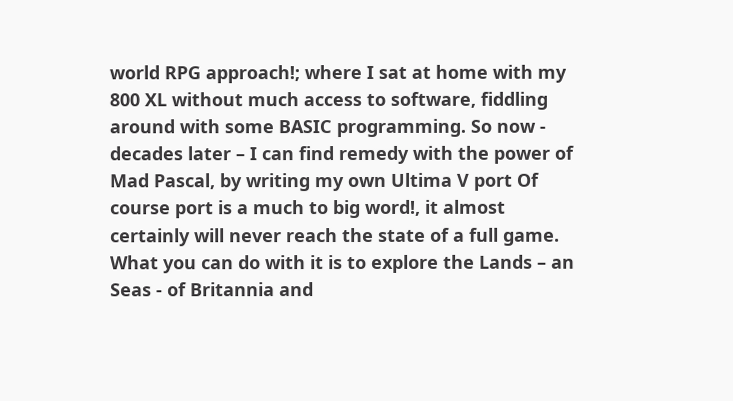world RPG approach!; where I sat at home with my 800 XL without much access to software, fiddling around with some BASIC programming. So now - decades later – I can find remedy with the power of Mad Pascal, by writing my own Ultima V port Of course port is a much to big word!, it almost certainly will never reach the state of a full game. What you can do with it is to explore the Lands – an Seas - of Britannia and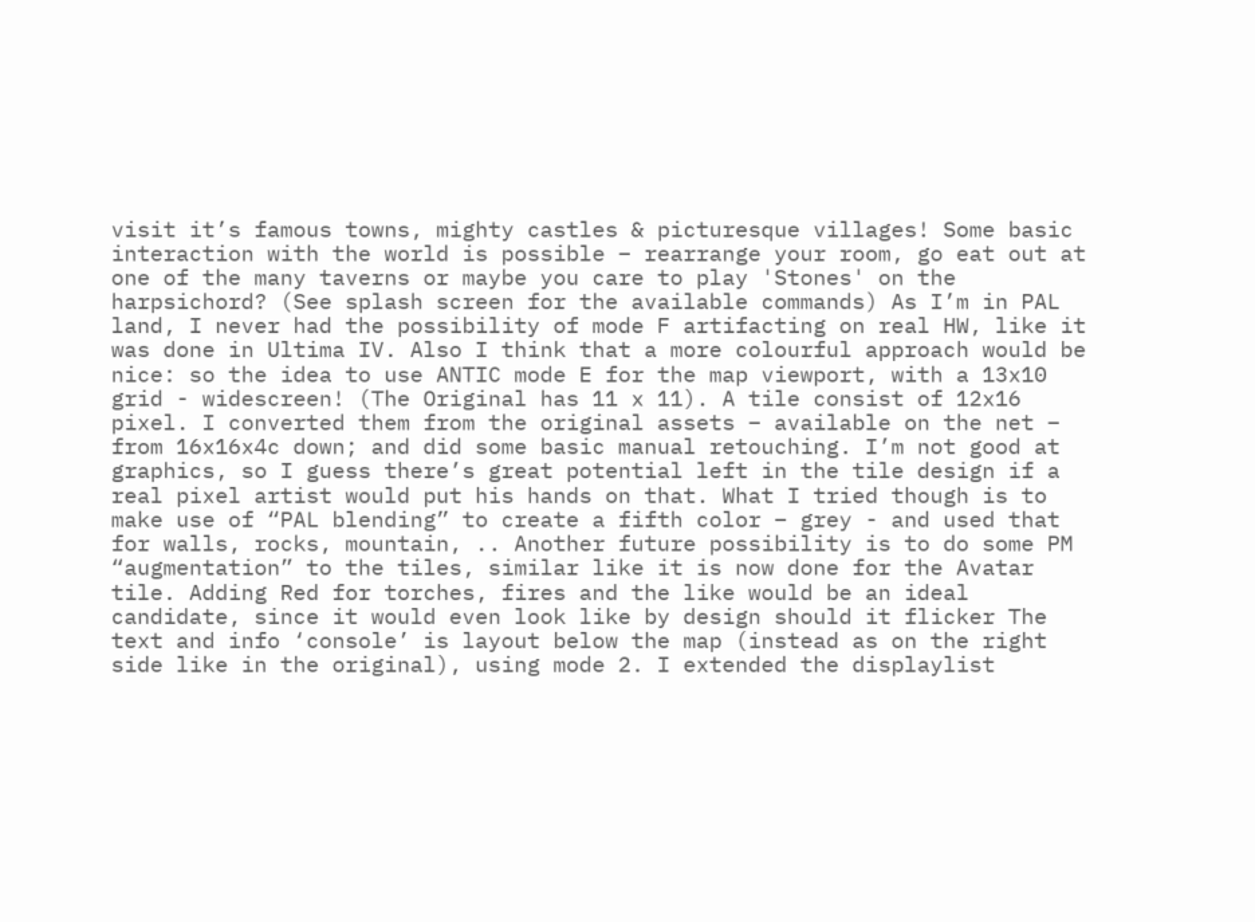visit it’s famous towns, mighty castles & picturesque villages! Some basic interaction with the world is possible – rearrange your room, go eat out at one of the many taverns or maybe you care to play 'Stones' on the harpsichord? (See splash screen for the available commands) As I’m in PAL land, I never had the possibility of mode F artifacting on real HW, like it was done in Ultima IV. Also I think that a more colourful approach would be nice: so the idea to use ANTIC mode E for the map viewport, with a 13x10 grid - widescreen! (The Original has 11 x 11). A tile consist of 12x16 pixel. I converted them from the original assets – available on the net – from 16x16x4c down; and did some basic manual retouching. I’m not good at graphics, so I guess there’s great potential left in the tile design if a real pixel artist would put his hands on that. What I tried though is to make use of “PAL blending” to create a fifth color – grey - and used that for walls, rocks, mountain, .. Another future possibility is to do some PM “augmentation” to the tiles, similar like it is now done for the Avatar tile. Adding Red for torches, fires and the like would be an ideal candidate, since it would even look like by design should it flicker The text and info ‘console’ is layout below the map (instead as on the right side like in the original), using mode 2. I extended the displaylist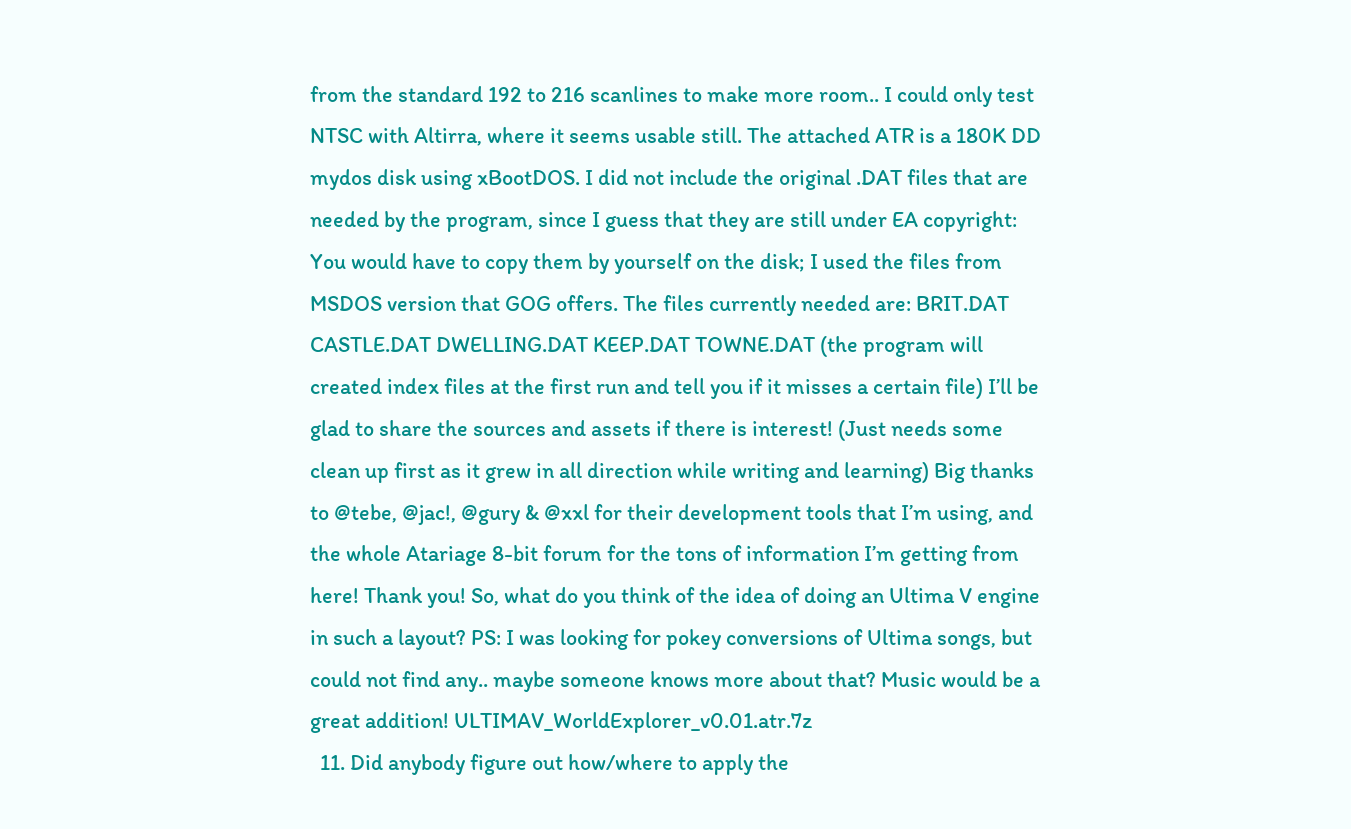from the standard 192 to 216 scanlines to make more room.. I could only test NTSC with Altirra, where it seems usable still. The attached ATR is a 180K DD mydos disk using xBootDOS. I did not include the original .DAT files that are needed by the program, since I guess that they are still under EA copyright: You would have to copy them by yourself on the disk; I used the files from MSDOS version that GOG offers. The files currently needed are: BRIT.DAT CASTLE.DAT DWELLING.DAT KEEP.DAT TOWNE.DAT (the program will created index files at the first run and tell you if it misses a certain file) I’ll be glad to share the sources and assets if there is interest! (Just needs some clean up first as it grew in all direction while writing and learning) Big thanks to @tebe, @jac!, @gury & @xxl for their development tools that I’m using, and the whole Atariage 8-bit forum for the tons of information I’m getting from here! Thank you! So, what do you think of the idea of doing an Ultima V engine in such a layout? PS: I was looking for pokey conversions of Ultima songs, but could not find any.. maybe someone knows more about that? Music would be a great addition! ULTIMAV_WorldExplorer_v0.01.atr.7z
  11. Did anybody figure out how/where to apply the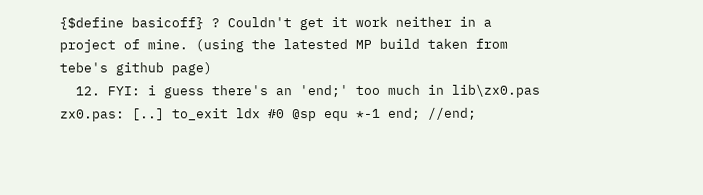{$define basicoff} ? Couldn't get it work neither in a project of mine. (using the latested MP build taken from tebe's github page)
  12. FYI: i guess there's an 'end;' too much in lib\zx0.pas zx0.pas: [..] to_exit ldx #0 @sp equ *-1 end; //end;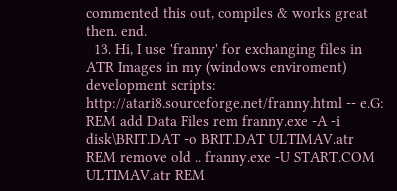commented this out, compiles & works great then. end.
  13. Hi, I use 'franny' for exchanging files in ATR Images in my (windows enviroment) development scripts: http://atari8.sourceforge.net/franny.html -- e.G: REM add Data Files rem franny.exe -A -i disk\BRIT.DAT -o BRIT.DAT ULTIMAV.atr REM remove old .. franny.exe -U START.COM ULTIMAV.atr REM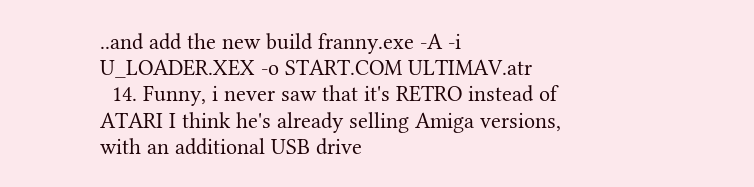..and add the new build franny.exe -A -i U_LOADER.XEX -o START.COM ULTIMAV.atr
  14. Funny, i never saw that it's RETRO instead of ATARI I think he's already selling Amiga versions, with an additional USB drive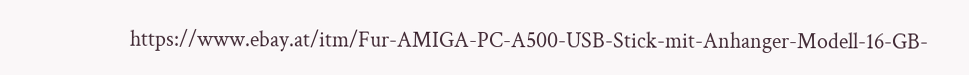https://www.ebay.at/itm/Fur-AMIGA-PC-A500-USB-Stick-mit-Anhanger-Modell-16-GB-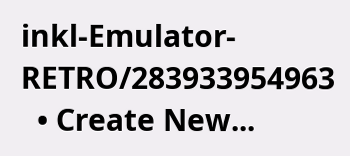inkl-Emulator-RETRO/283933954963
  • Create New...